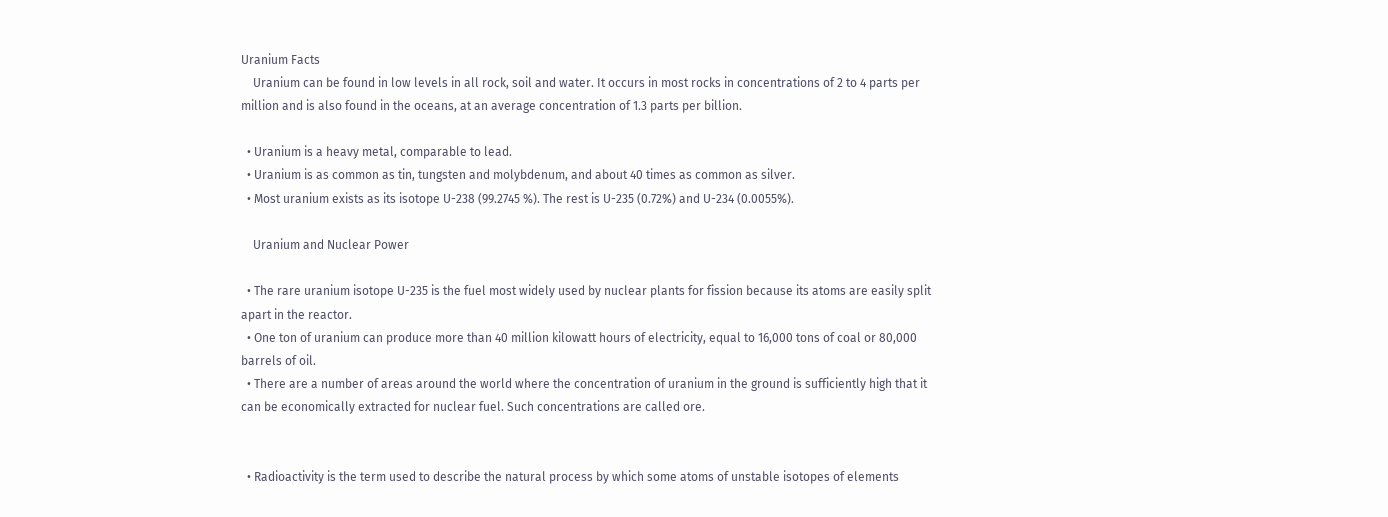Uranium Facts
    Uranium can be found in low levels in all rock, soil and water. It occurs in most rocks in concentrations of 2 to 4 parts per million and is also found in the oceans, at an average concentration of 1.3 parts per billion.

  • Uranium is a heavy metal, comparable to lead.
  • Uranium is as common as tin, tungsten and molybdenum, and about 40 times as common as silver.
  • Most uranium exists as its isotope U-238 (99.2745 %). The rest is U-235 (0.72%) and U-234 (0.0055%).

    Uranium and Nuclear Power

  • The rare uranium isotope U-235 is the fuel most widely used by nuclear plants for fission because its atoms are easily split apart in the reactor.
  • One ton of uranium can produce more than 40 million kilowatt hours of electricity, equal to 16,000 tons of coal or 80,000 barrels of oil.
  • There are a number of areas around the world where the concentration of uranium in the ground is sufficiently high that it can be economically extracted for nuclear fuel. Such concentrations are called ore.


  • Radioactivity is the term used to describe the natural process by which some atoms of unstable isotopes of elements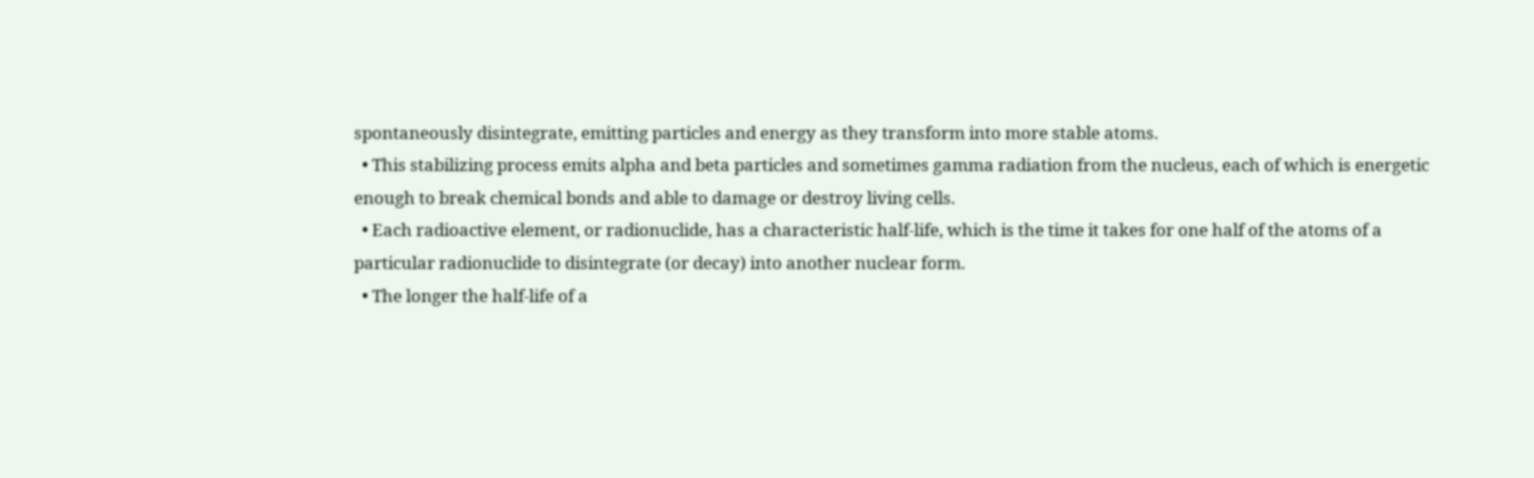spontaneously disintegrate, emitting particles and energy as they transform into more stable atoms.
  • This stabilizing process emits alpha and beta particles and sometimes gamma radiation from the nucleus, each of which is energetic enough to break chemical bonds and able to damage or destroy living cells.
  • Each radioactive element, or radionuclide, has a characteristic half-life, which is the time it takes for one half of the atoms of a particular radionuclide to disintegrate (or decay) into another nuclear form.
  • The longer the half-life of a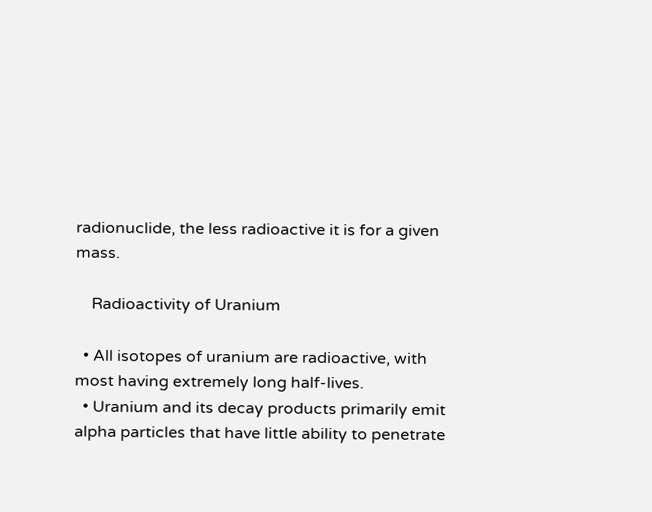radionuclide, the less radioactive it is for a given mass.

    Radioactivity of Uranium

  • All isotopes of uranium are radioactive, with most having extremely long half-lives.
  • Uranium and its decay products primarily emit alpha particles that have little ability to penetrate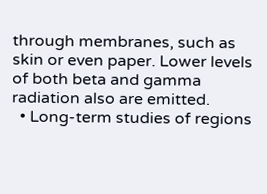through membranes, such as skin or even paper. Lower levels of both beta and gamma radiation also are emitted.
  • Long-term studies of regions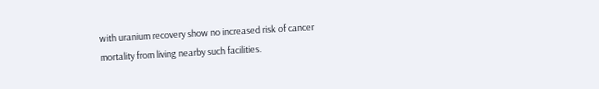with uranium recovery show no increased risk of cancer mortality from living nearby such facilities.